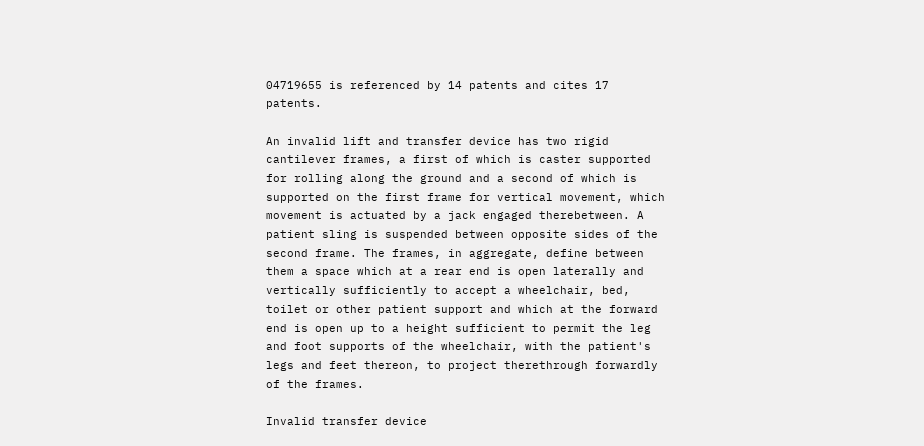04719655 is referenced by 14 patents and cites 17 patents.

An invalid lift and transfer device has two rigid cantilever frames, a first of which is caster supported for rolling along the ground and a second of which is supported on the first frame for vertical movement, which movement is actuated by a jack engaged therebetween. A patient sling is suspended between opposite sides of the second frame. The frames, in aggregate, define between them a space which at a rear end is open laterally and vertically sufficiently to accept a wheelchair, bed, toilet or other patient support and which at the forward end is open up to a height sufficient to permit the leg and foot supports of the wheelchair, with the patient's legs and feet thereon, to project therethrough forwardly of the frames.

Invalid transfer device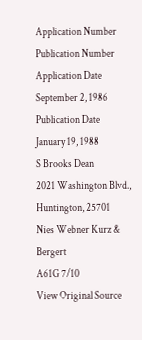Application Number
Publication Number
Application Date
September 2, 1986
Publication Date
January 19, 1988
S Brooks Dean
2021 Washington Blvd., Huntington, 25701
Nies Webner Kurz & Bergert
A61G 7/10
View Original Source